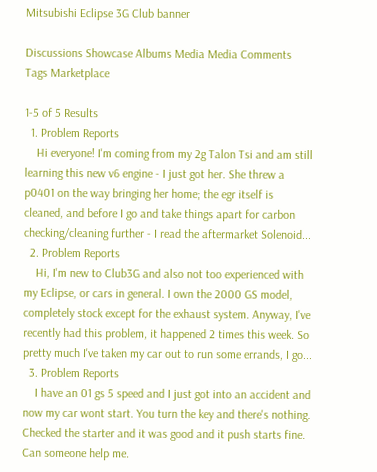Mitsubishi Eclipse 3G Club banner

Discussions Showcase Albums Media Media Comments Tags Marketplace

1-5 of 5 Results
  1. Problem Reports
    Hi everyone! I'm coming from my 2g Talon Tsi and am still learning this new v6 engine - I just got her. She threw a p0401 on the way bringing her home; the egr itself is cleaned, and before I go and take things apart for carbon checking/cleaning further - I read the aftermarket Solenoid...
  2. Problem Reports
    Hi, I'm new to Club3G and also not too experienced with my Eclipse, or cars in general. I own the 2000 GS model, completely stock except for the exhaust system. Anyway, I've recently had this problem, it happened 2 times this week. So pretty much I've taken my car out to run some errands, I go...
  3. Problem Reports
    I have an 01 gs 5 speed and I just got into an accident and now my car wont start. You turn the key and there's nothing. Checked the starter and it was good and it push starts fine. Can someone help me.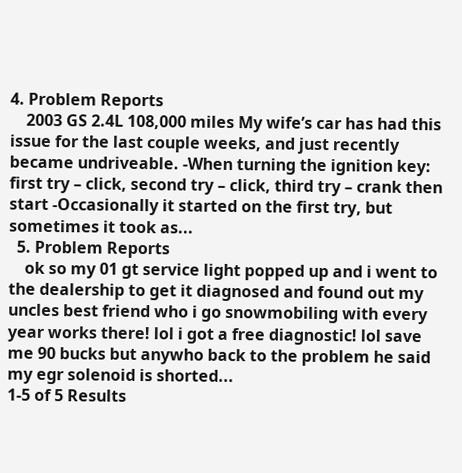4. Problem Reports
    2003 GS 2.4L 108,000 miles My wife’s car has had this issue for the last couple weeks, and just recently became undriveable. -When turning the ignition key: first try – click, second try – click, third try – crank then start -Occasionally it started on the first try, but sometimes it took as...
  5. Problem Reports
    ok so my 01 gt service light popped up and i went to the dealership to get it diagnosed and found out my uncles best friend who i go snowmobiling with every year works there! lol i got a free diagnostic! lol save me 90 bucks but anywho back to the problem he said my egr solenoid is shorted...
1-5 of 5 Results